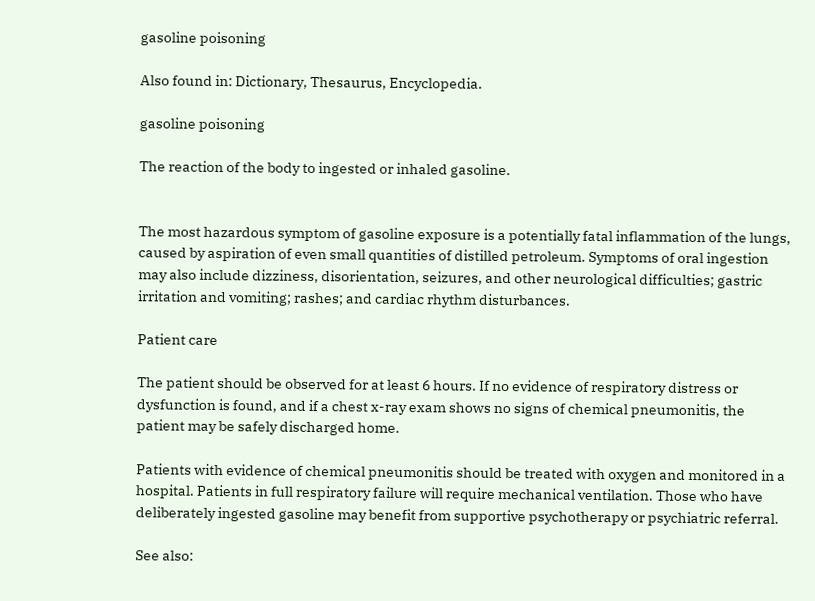gasoline poisoning

Also found in: Dictionary, Thesaurus, Encyclopedia.

gasoline poisoning

The reaction of the body to ingested or inhaled gasoline.


The most hazardous symptom of gasoline exposure is a potentially fatal inflammation of the lungs, caused by aspiration of even small quantities of distilled petroleum. Symptoms of oral ingestion may also include dizziness, disorientation, seizures, and other neurological difficulties; gastric irritation and vomiting; rashes; and cardiac rhythm disturbances.

Patient care

The patient should be observed for at least 6 hours. If no evidence of respiratory distress or dysfunction is found, and if a chest x-ray exam shows no signs of chemical pneumonitis, the patient may be safely discharged home.

Patients with evidence of chemical pneumonitis should be treated with oxygen and monitored in a hospital. Patients in full respiratory failure will require mechanical ventilation. Those who have deliberately ingested gasoline may benefit from supportive psychotherapy or psychiatric referral.

See also: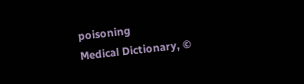poisoning
Medical Dictionary, ©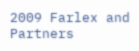2009 Farlex and Partners